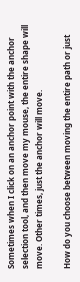Sometimes when I click on an anchor point with the anchor selection tool, and then move my mouse, the entire shape will move. Other times, just the anchor will move.

How do you choose between moving the entire path or just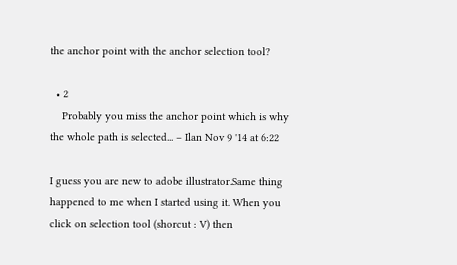the anchor point with the anchor selection tool?

  • 2
    Probably you miss the anchor point which is why the whole path is selected... – Ilan Nov 9 '14 at 6:22

I guess you are new to adobe illustrator.Same thing happened to me when I started using it. When you click on selection tool (shorcut : V) then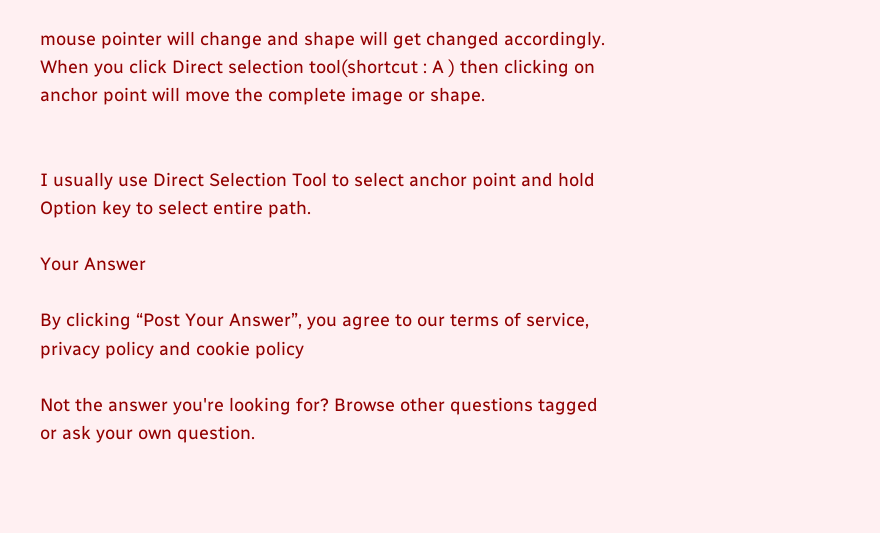mouse pointer will change and shape will get changed accordingly. When you click Direct selection tool(shortcut : A ) then clicking on anchor point will move the complete image or shape.


I usually use Direct Selection Tool to select anchor point and hold Option key to select entire path.

Your Answer

By clicking “Post Your Answer”, you agree to our terms of service, privacy policy and cookie policy

Not the answer you're looking for? Browse other questions tagged or ask your own question.